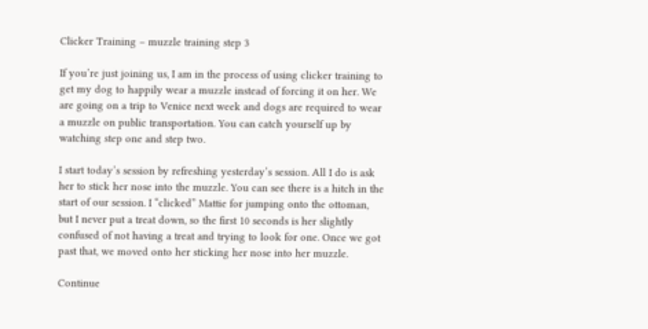Clicker Training – muzzle training step 3

If you’re just joining us, I am in the process of using clicker training to get my dog to happily wear a muzzle instead of forcing it on her. We are going on a trip to Venice next week and dogs are required to wear a muzzle on public transportation. You can catch yourself up by watching step one and step two.

I start today’s session by refreshing yesterday’s session. All I do is ask her to stick her nose into the muzzle. You can see there is a hitch in the start of our session. I “clicked” Mattie for jumping onto the ottoman, but I never put a treat down, so the first 10 seconds is her slightly confused of not having a treat and trying to look for one. Once we got past that, we moved onto her sticking her nose into her muzzle.

Continue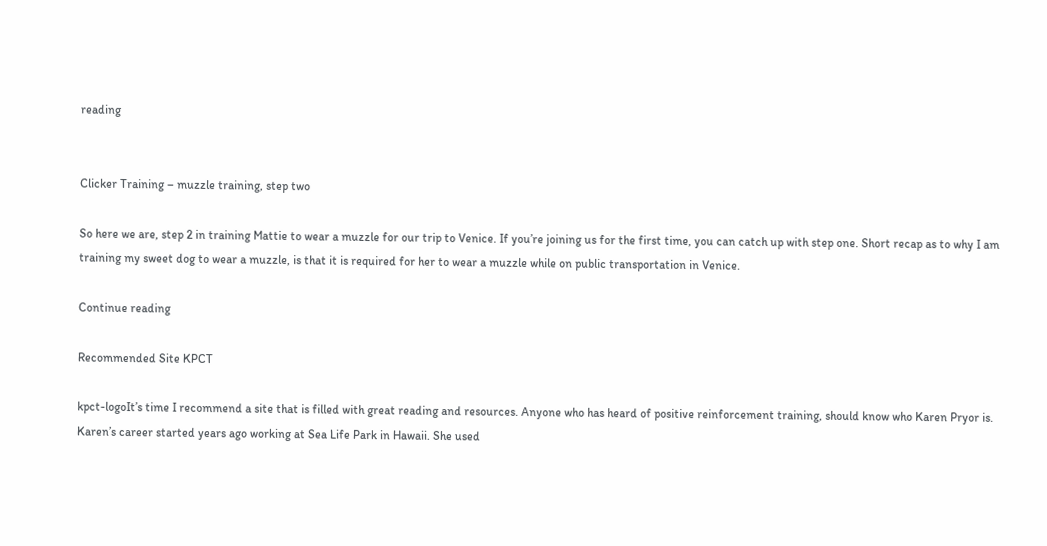reading


Clicker Training – muzzle training, step two

So here we are, step 2 in training Mattie to wear a muzzle for our trip to Venice. If you’re joining us for the first time, you can catch up with step one. Short recap as to why I am training my sweet dog to wear a muzzle, is that it is required for her to wear a muzzle while on public transportation in Venice.

Continue reading

Recommended Site KPCT

kpct-logoIt’s time I recommend a site that is filled with great reading and resources. Anyone who has heard of positive reinforcement training, should know who Karen Pryor is. Karen’s career started years ago working at Sea Life Park in Hawaii. She used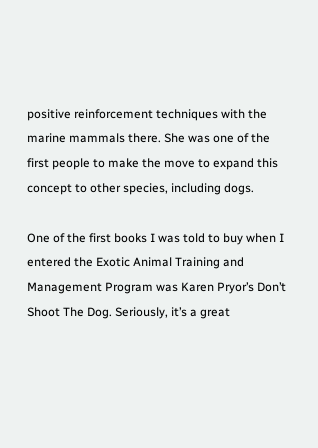positive reinforcement techniques with the marine mammals there. She was one of the first people to make the move to expand this concept to other species, including dogs.

One of the first books I was told to buy when I entered the Exotic Animal Training and Management Program was Karen Pryor’s Don’t Shoot The Dog. Seriously, it’s a great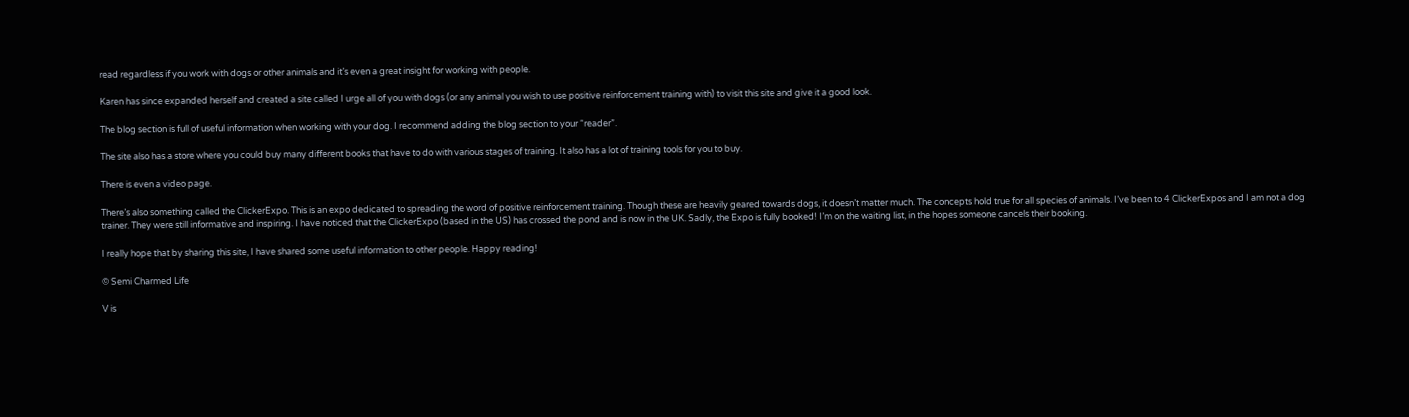read regardless if you work with dogs or other animals and it’s even a great insight for working with people.

Karen has since expanded herself and created a site called I urge all of you with dogs (or any animal you wish to use positive reinforcement training with) to visit this site and give it a good look.

The blog section is full of useful information when working with your dog. I recommend adding the blog section to your “reader”.

The site also has a store where you could buy many different books that have to do with various stages of training. It also has a lot of training tools for you to buy.

There is even a video page.

There’s also something called the ClickerExpo. This is an expo dedicated to spreading the word of positive reinforcement training. Though these are heavily geared towards dogs, it doesn’t matter much. The concepts hold true for all species of animals. I’ve been to 4 ClickerExpos and I am not a dog trainer. They were still informative and inspiring. I have noticed that the ClickerExpo (based in the US) has crossed the pond and is now in the UK. Sadly, the Expo is fully booked! I’m on the waiting list, in the hopes someone cancels their booking.

I really hope that by sharing this site, I have shared some useful information to other people. Happy reading!

© Semi Charmed Life

V is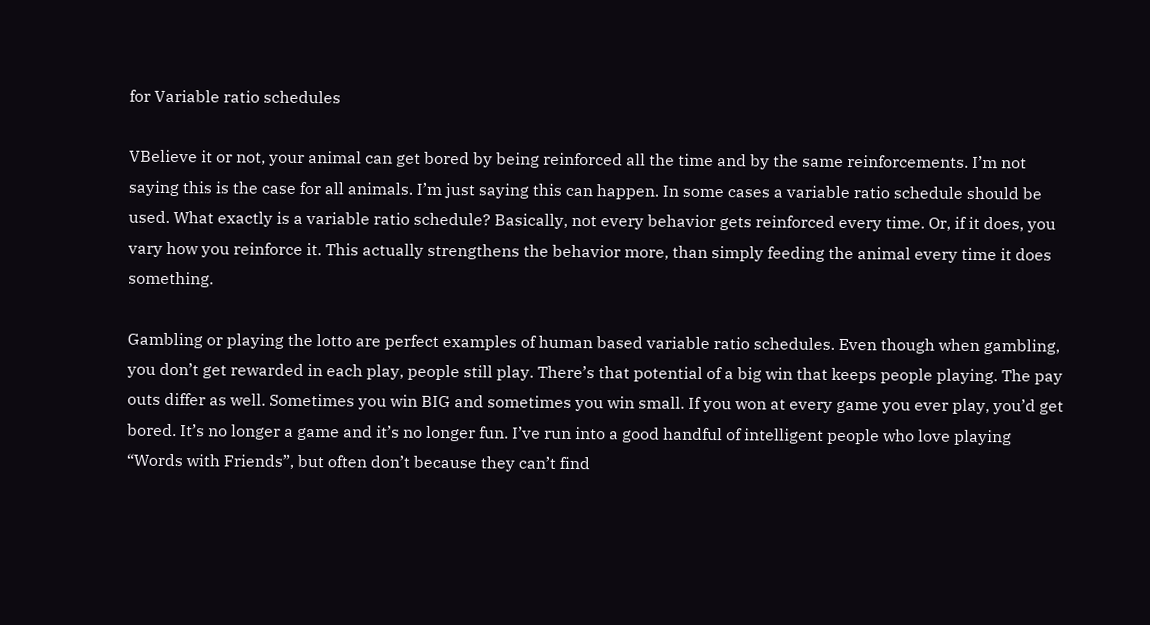for Variable ratio schedules

VBelieve it or not, your animal can get bored by being reinforced all the time and by the same reinforcements. I’m not saying this is the case for all animals. I’m just saying this can happen. In some cases a variable ratio schedule should be used. What exactly is a variable ratio schedule? Basically, not every behavior gets reinforced every time. Or, if it does, you vary how you reinforce it. This actually strengthens the behavior more, than simply feeding the animal every time it does something.

Gambling or playing the lotto are perfect examples of human based variable ratio schedules. Even though when gambling, you don’t get rewarded in each play, people still play. There’s that potential of a big win that keeps people playing. The pay outs differ as well. Sometimes you win BIG and sometimes you win small. If you won at every game you ever play, you’d get bored. It’s no longer a game and it’s no longer fun. I’ve run into a good handful of intelligent people who love playing “Words with Friends”, but often don’t because they can’t find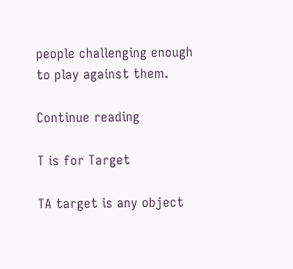people challenging enough to play against them.

Continue reading

T is for Target

TA target is any object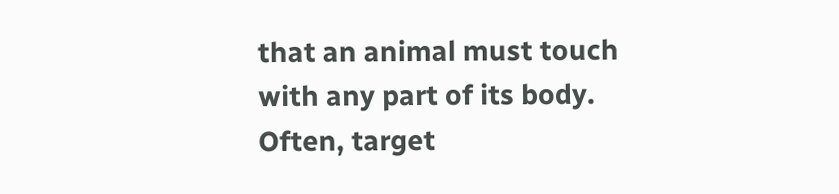that an animal must touch with any part of its body. Often, target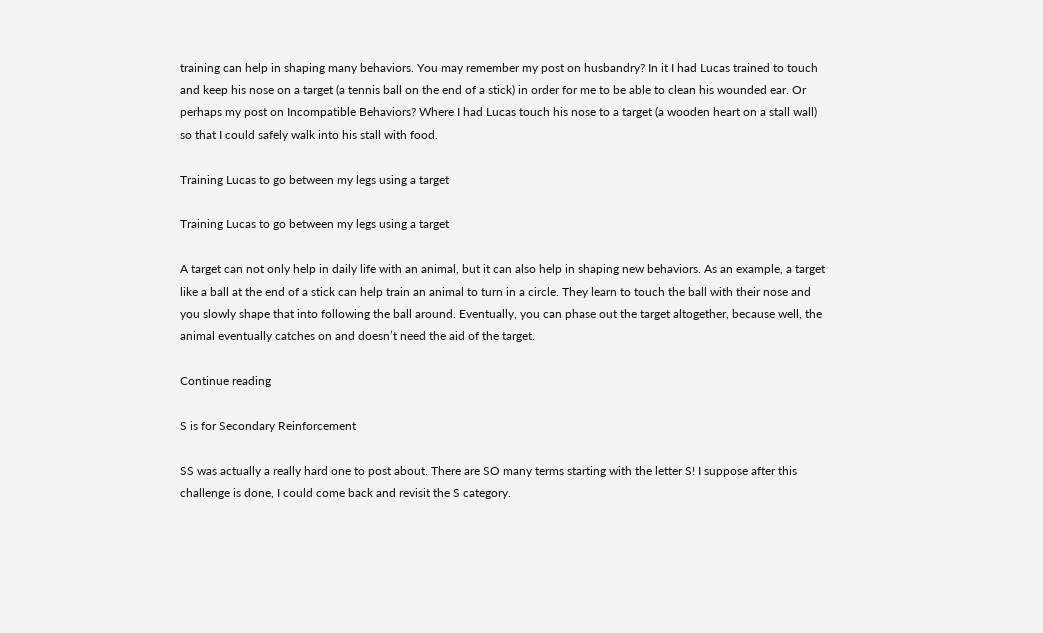training can help in shaping many behaviors. You may remember my post on husbandry? In it I had Lucas trained to touch and keep his nose on a target (a tennis ball on the end of a stick) in order for me to be able to clean his wounded ear. Or perhaps my post on Incompatible Behaviors? Where I had Lucas touch his nose to a target (a wooden heart on a stall wall) so that I could safely walk into his stall with food.

Training Lucas to go between my legs using a target

Training Lucas to go between my legs using a target

A target can not only help in daily life with an animal, but it can also help in shaping new behaviors. As an example, a target like a ball at the end of a stick can help train an animal to turn in a circle. They learn to touch the ball with their nose and you slowly shape that into following the ball around. Eventually, you can phase out the target altogether, because well, the animal eventually catches on and doesn’t need the aid of the target.

Continue reading

S is for Secondary Reinforcement

SS was actually a really hard one to post about. There are SO many terms starting with the letter S! I suppose after this challenge is done, I could come back and revisit the S category.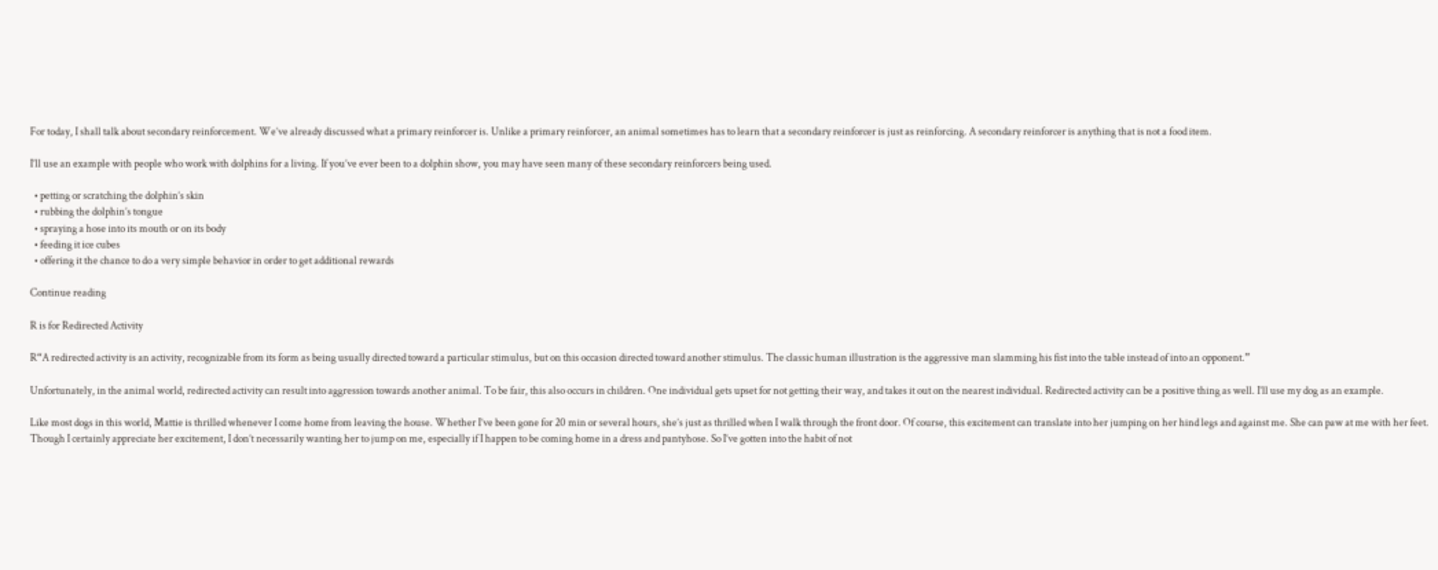For today, I shall talk about secondary reinforcement. We’ve already discussed what a primary reinforcer is. Unlike a primary reinforcer, an animal sometimes has to learn that a secondary reinforcer is just as reinforcing. A secondary reinforcer is anything that is not a food item.

I’ll use an example with people who work with dolphins for a living. If you’ve ever been to a dolphin show, you may have seen many of these secondary reinforcers being used.

  • petting or scratching the dolphin’s skin
  • rubbing the dolphin’s tongue
  • spraying a hose into its mouth or on its body
  • feeding it ice cubes
  • offering it the chance to do a very simple behavior in order to get additional rewards

Continue reading

R is for Redirected Activity

R“A redirected activity is an activity, recognizable from its form as being usually directed toward a particular stimulus, but on this occasion directed toward another stimulus. The classic human illustration is the aggressive man slamming his fist into the table instead of into an opponent.”

Unfortunately, in the animal world, redirected activity can result into aggression towards another animal. To be fair, this also occurs in children. One individual gets upset for not getting their way, and takes it out on the nearest individual. Redirected activity can be a positive thing as well. I’ll use my dog as an example.

Like most dogs in this world, Mattie is thrilled whenever I come home from leaving the house. Whether I’ve been gone for 20 min or several hours, she’s just as thrilled when I walk through the front door. Of course, this excitement can translate into her jumping on her hind legs and against me. She can paw at me with her feet. Though I certainly appreciate her excitement, I don’t necessarily wanting her to jump on me, especially if I happen to be coming home in a dress and pantyhose. So I’ve gotten into the habit of not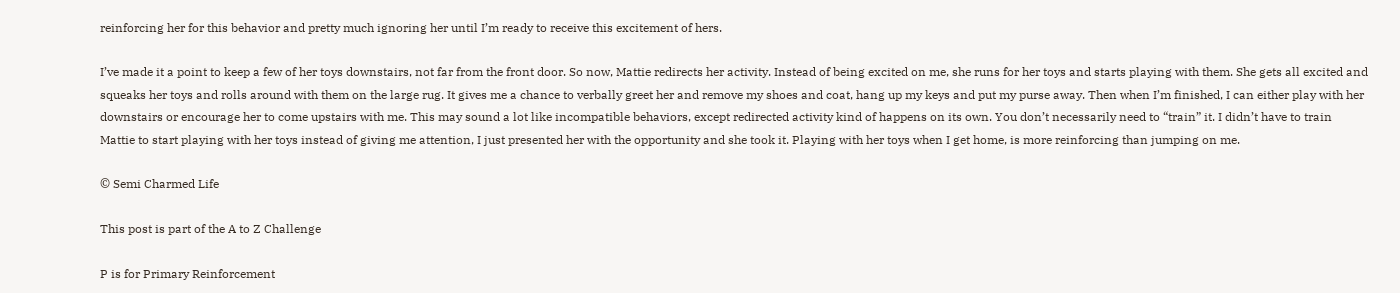reinforcing her for this behavior and pretty much ignoring her until I’m ready to receive this excitement of hers.

I’ve made it a point to keep a few of her toys downstairs, not far from the front door. So now, Mattie redirects her activity. Instead of being excited on me, she runs for her toys and starts playing with them. She gets all excited and squeaks her toys and rolls around with them on the large rug. It gives me a chance to verbally greet her and remove my shoes and coat, hang up my keys and put my purse away. Then when I’m finished, I can either play with her downstairs or encourage her to come upstairs with me. This may sound a lot like incompatible behaviors, except redirected activity kind of happens on its own. You don’t necessarily need to “train” it. I didn’t have to train Mattie to start playing with her toys instead of giving me attention, I just presented her with the opportunity and she took it. Playing with her toys when I get home, is more reinforcing than jumping on me.

© Semi Charmed Life

This post is part of the A to Z Challenge

P is for Primary Reinforcement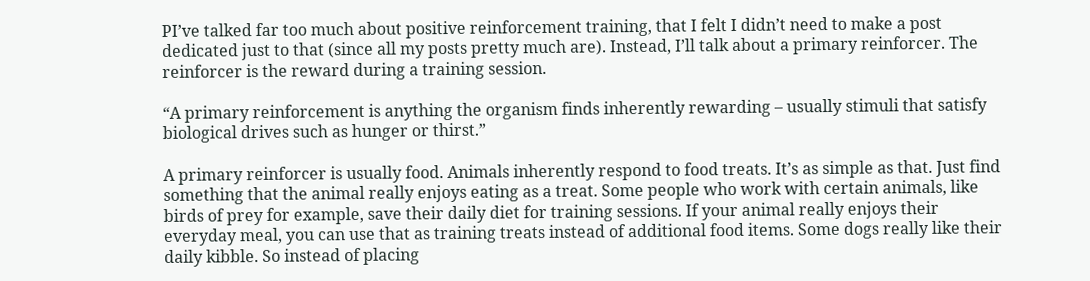PI’ve talked far too much about positive reinforcement training, that I felt I didn’t need to make a post dedicated just to that (since all my posts pretty much are). Instead, I’ll talk about a primary reinforcer. The reinforcer is the reward during a training session.

“A primary reinforcement is anything the organism finds inherently rewarding – usually stimuli that satisfy biological drives such as hunger or thirst.”

A primary reinforcer is usually food. Animals inherently respond to food treats. It’s as simple as that. Just find something that the animal really enjoys eating as a treat. Some people who work with certain animals, like birds of prey for example, save their daily diet for training sessions. If your animal really enjoys their everyday meal, you can use that as training treats instead of additional food items. Some dogs really like their daily kibble. So instead of placing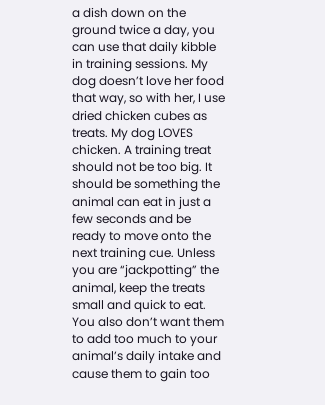a dish down on the ground twice a day, you can use that daily kibble in training sessions. My dog doesn’t love her food that way, so with her, I use dried chicken cubes as treats. My dog LOVES chicken. A training treat should not be too big. It should be something the animal can eat in just a few seconds and be ready to move onto the next training cue. Unless you are “jackpotting” the animal, keep the treats small and quick to eat. You also don’t want them to add too much to your animal’s daily intake and cause them to gain too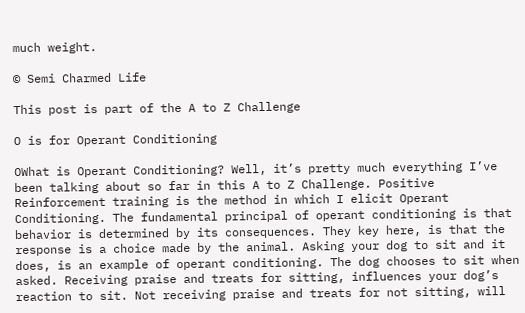much weight.

© Semi Charmed Life

This post is part of the A to Z Challenge

O is for Operant Conditioning

OWhat is Operant Conditioning? Well, it’s pretty much everything I’ve been talking about so far in this A to Z Challenge. Positive Reinforcement training is the method in which I elicit Operant Conditioning. The fundamental principal of operant conditioning is that behavior is determined by its consequences. They key here, is that the response is a choice made by the animal. Asking your dog to sit and it does, is an example of operant conditioning. The dog chooses to sit when asked. Receiving praise and treats for sitting, influences your dog’s reaction to sit. Not receiving praise and treats for not sitting, will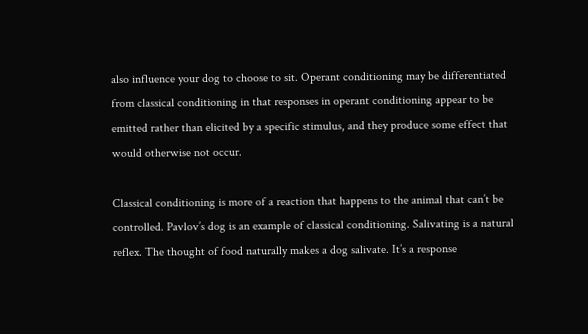also influence your dog to choose to sit. Operant conditioning may be differentiated from classical conditioning in that responses in operant conditioning appear to be emitted rather than elicited by a specific stimulus, and they produce some effect that would otherwise not occur.

Classical conditioning is more of a reaction that happens to the animal that can’t be controlled. Pavlov’s dog is an example of classical conditioning. Salivating is a natural reflex. The thought of food naturally makes a dog salivate. It’s a response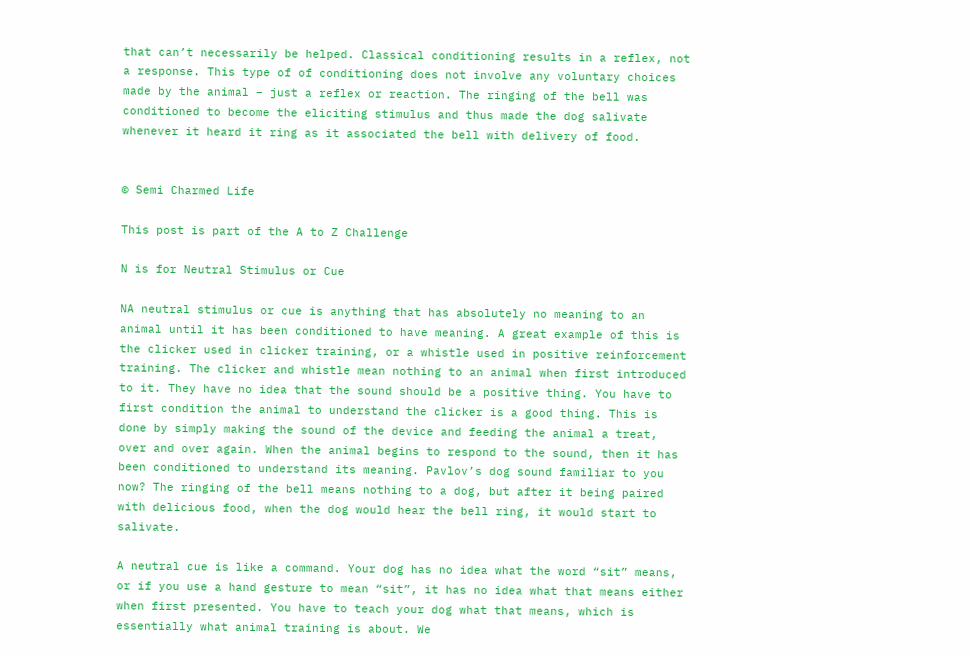that can’t necessarily be helped. Classical conditioning results in a reflex, not a response. This type of of conditioning does not involve any voluntary choices made by the animal – just a reflex or reaction. The ringing of the bell was conditioned to become the eliciting stimulus and thus made the dog salivate whenever it heard it ring as it associated the bell with delivery of food.


© Semi Charmed Life

This post is part of the A to Z Challenge

N is for Neutral Stimulus or Cue

NA neutral stimulus or cue is anything that has absolutely no meaning to an animal until it has been conditioned to have meaning. A great example of this is the clicker used in clicker training, or a whistle used in positive reinforcement training. The clicker and whistle mean nothing to an animal when first introduced to it. They have no idea that the sound should be a positive thing. You have to first condition the animal to understand the clicker is a good thing. This is done by simply making the sound of the device and feeding the animal a treat, over and over again. When the animal begins to respond to the sound, then it has been conditioned to understand its meaning. Pavlov’s dog sound familiar to you now? The ringing of the bell means nothing to a dog, but after it being paired with delicious food, when the dog would hear the bell ring, it would start to salivate.

A neutral cue is like a command. Your dog has no idea what the word “sit” means, or if you use a hand gesture to mean “sit”, it has no idea what that means either when first presented. You have to teach your dog what that means, which is essentially what animal training is about. We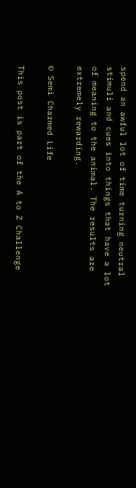spend an awful lot of time turning neutral stimuli and cues into things that have a lot of meaning to the animal. The results are extremely rewarding.

© Semi Charmed Life

This post is part of the A to Z Challenge